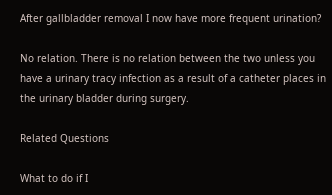After gallbladder removal I now have more frequent urination?

No relation. There is no relation between the two unless you have a urinary tracy infection as a result of a catheter places in the urinary bladder during surgery.

Related Questions

What to do if I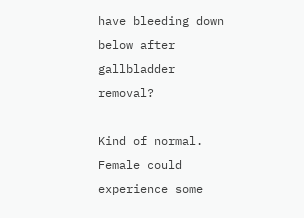have bleeding down below after gallbladder removal?

Kind of normal. Female could experience some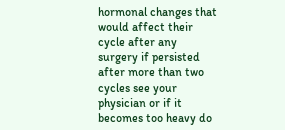hormonal changes that would affect their cycle after any surgery if persisted after more than two cycles see your physician or if it becomes too heavy do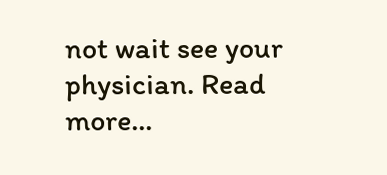not wait see your physician. Read more...